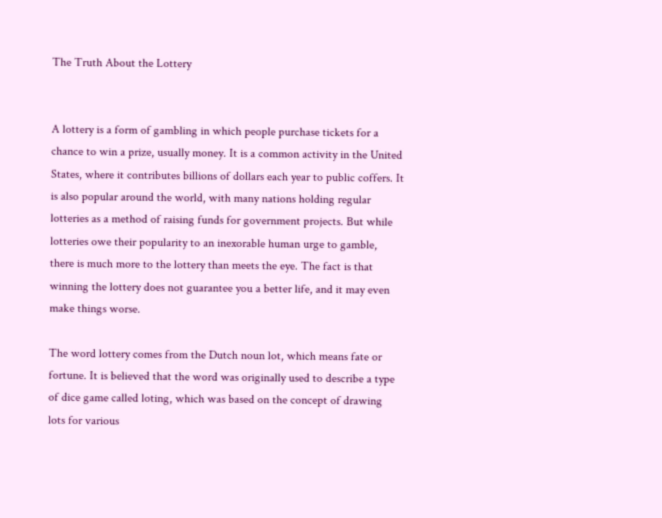The Truth About the Lottery


A lottery is a form of gambling in which people purchase tickets for a chance to win a prize, usually money. It is a common activity in the United States, where it contributes billions of dollars each year to public coffers. It is also popular around the world, with many nations holding regular lotteries as a method of raising funds for government projects. But while lotteries owe their popularity to an inexorable human urge to gamble, there is much more to the lottery than meets the eye. The fact is that winning the lottery does not guarantee you a better life, and it may even make things worse.

The word lottery comes from the Dutch noun lot, which means fate or fortune. It is believed that the word was originally used to describe a type of dice game called loting, which was based on the concept of drawing lots for various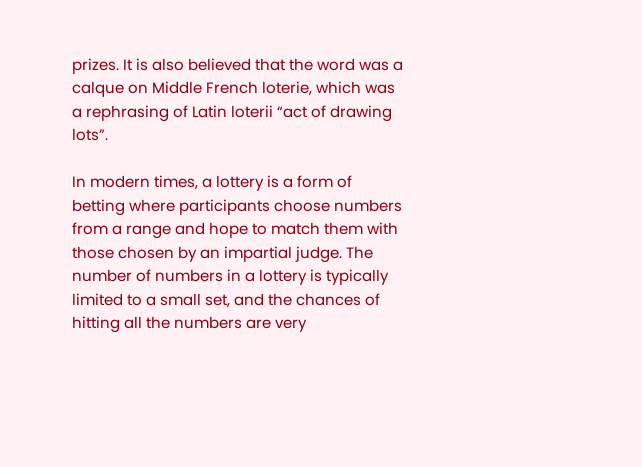prizes. It is also believed that the word was a calque on Middle French loterie, which was a rephrasing of Latin loterii “act of drawing lots”.

In modern times, a lottery is a form of betting where participants choose numbers from a range and hope to match them with those chosen by an impartial judge. The number of numbers in a lottery is typically limited to a small set, and the chances of hitting all the numbers are very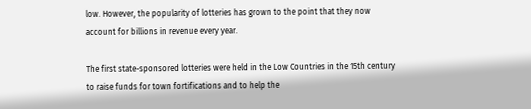low. However, the popularity of lotteries has grown to the point that they now account for billions in revenue every year.

The first state-sponsored lotteries were held in the Low Countries in the 15th century to raise funds for town fortifications and to help the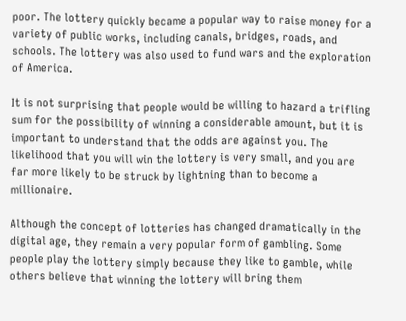poor. The lottery quickly became a popular way to raise money for a variety of public works, including canals, bridges, roads, and schools. The lottery was also used to fund wars and the exploration of America.

It is not surprising that people would be willing to hazard a trifling sum for the possibility of winning a considerable amount, but it is important to understand that the odds are against you. The likelihood that you will win the lottery is very small, and you are far more likely to be struck by lightning than to become a millionaire.

Although the concept of lotteries has changed dramatically in the digital age, they remain a very popular form of gambling. Some people play the lottery simply because they like to gamble, while others believe that winning the lottery will bring them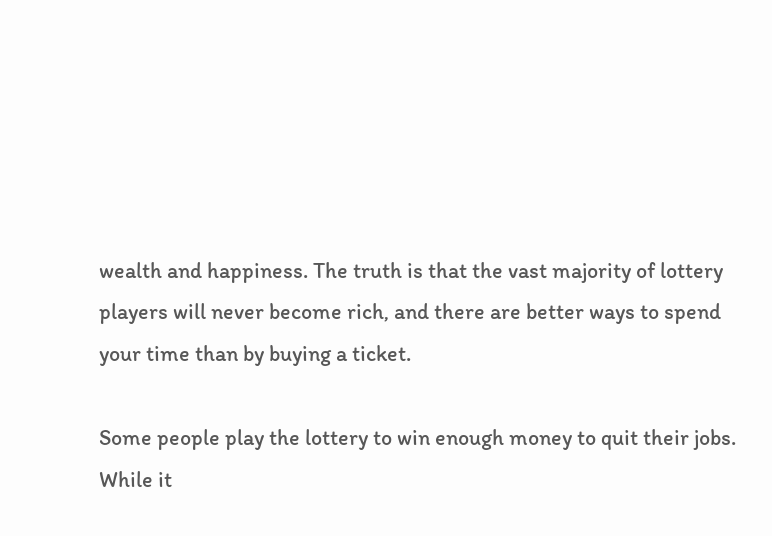wealth and happiness. The truth is that the vast majority of lottery players will never become rich, and there are better ways to spend your time than by buying a ticket.

Some people play the lottery to win enough money to quit their jobs. While it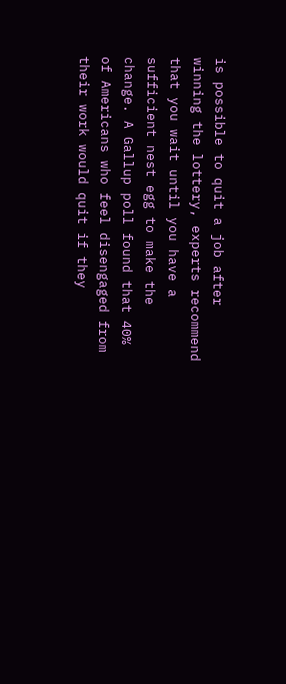is possible to quit a job after winning the lottery, experts recommend that you wait until you have a sufficient nest egg to make the change. A Gallup poll found that 40% of Americans who feel disengaged from their work would quit if they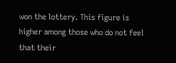won the lottery. This figure is higher among those who do not feel that their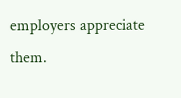employers appreciate them.